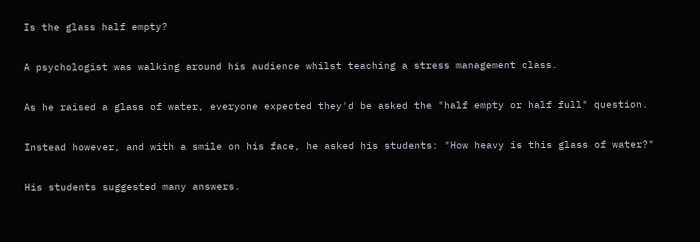Is the glass half empty?

A psychologist was walking around his audience whilst teaching a stress management class.

As he raised a glass of water, everyone expected they'd be asked the "half empty or half full" question.

Instead however, and with a smile on his face, he asked his students: "How heavy is this glass of water?"

His students suggested many answers.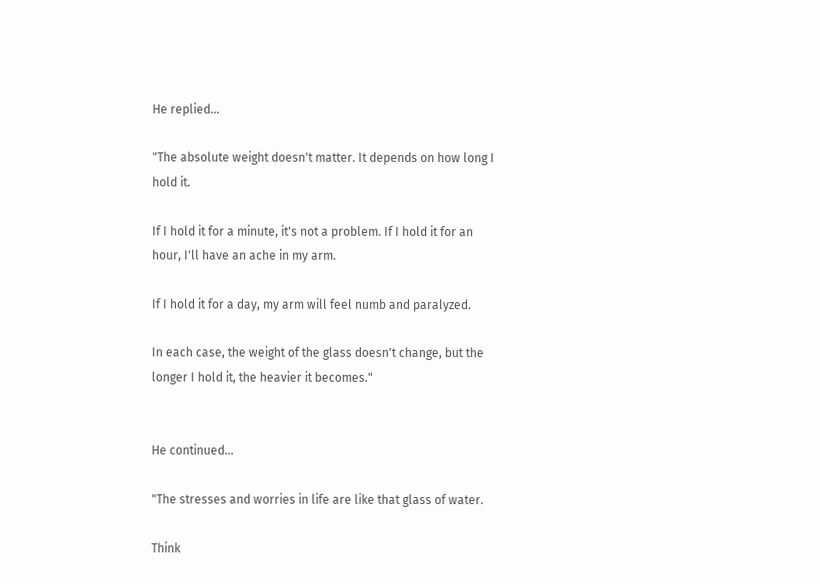He replied...

"The absolute weight doesn't matter. It depends on how long I hold it.

If I hold it for a minute, it's not a problem. If I hold it for an hour, I'll have an ache in my arm.

If I hold it for a day, my arm will feel numb and paralyzed.

In each case, the weight of the glass doesn't change, but the longer I hold it, the heavier it becomes."


He continued...

"The stresses and worries in life are like that glass of water.

Think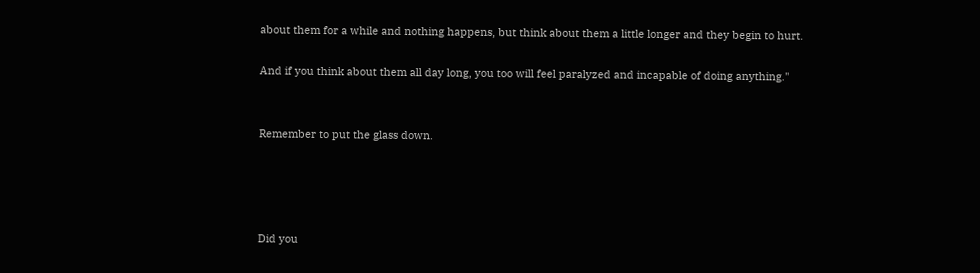about them for a while and nothing happens, but think about them a little longer and they begin to hurt.

And if you think about them all day long, you too will feel paralyzed and incapable of doing anything."


Remember to put the glass down.




Did you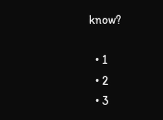know?

  • 1
  • 2
  • 3